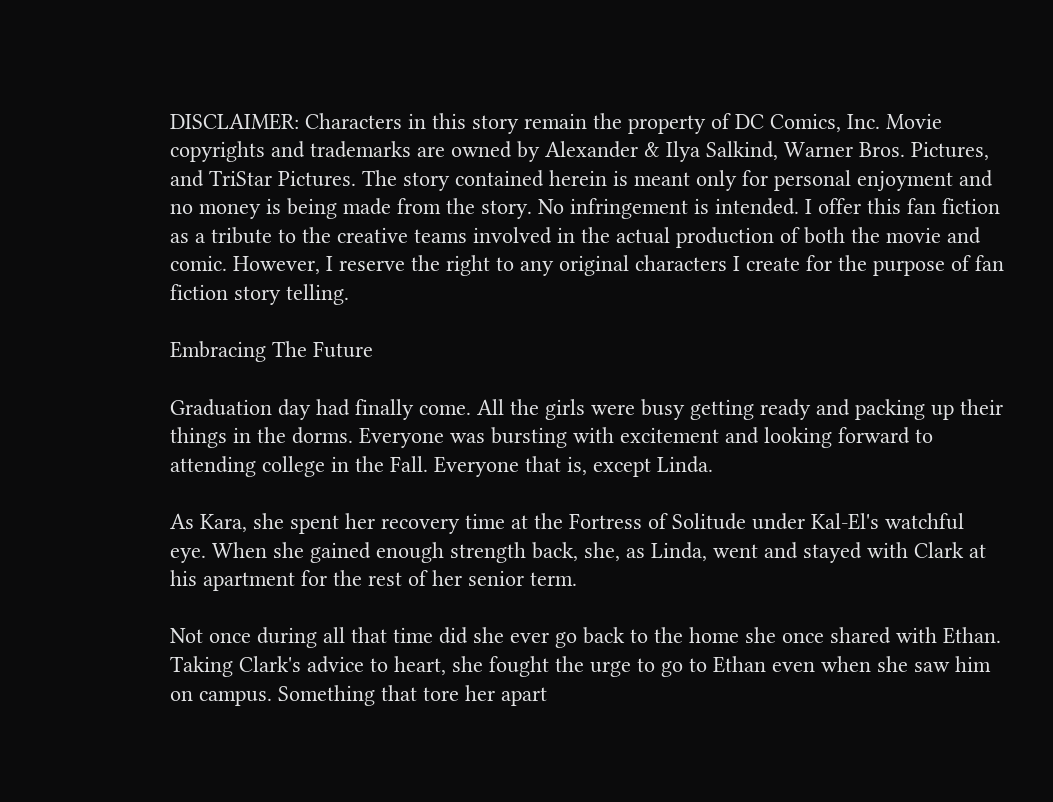DISCLAIMER: Characters in this story remain the property of DC Comics, Inc. Movie copyrights and trademarks are owned by Alexander & Ilya Salkind, Warner Bros. Pictures, and TriStar Pictures. The story contained herein is meant only for personal enjoyment and no money is being made from the story. No infringement is intended. I offer this fan fiction as a tribute to the creative teams involved in the actual production of both the movie and comic. However, I reserve the right to any original characters I create for the purpose of fan fiction story telling.

Embracing The Future

Graduation day had finally come. All the girls were busy getting ready and packing up their things in the dorms. Everyone was bursting with excitement and looking forward to attending college in the Fall. Everyone that is, except Linda.

As Kara, she spent her recovery time at the Fortress of Solitude under Kal-El's watchful eye. When she gained enough strength back, she, as Linda, went and stayed with Clark at his apartment for the rest of her senior term.

Not once during all that time did she ever go back to the home she once shared with Ethan. Taking Clark's advice to heart, she fought the urge to go to Ethan even when she saw him on campus. Something that tore her apart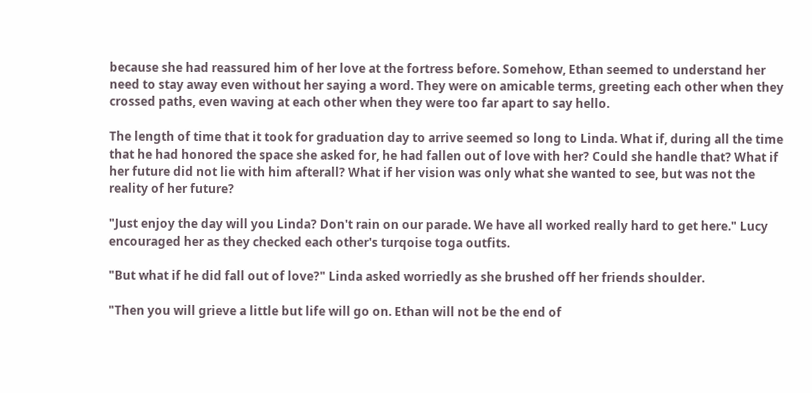because she had reassured him of her love at the fortress before. Somehow, Ethan seemed to understand her need to stay away even without her saying a word. They were on amicable terms, greeting each other when they crossed paths, even waving at each other when they were too far apart to say hello.

The length of time that it took for graduation day to arrive seemed so long to Linda. What if, during all the time that he had honored the space she asked for, he had fallen out of love with her? Could she handle that? What if her future did not lie with him afterall? What if her vision was only what she wanted to see, but was not the reality of her future?

"Just enjoy the day will you Linda? Don't rain on our parade. We have all worked really hard to get here." Lucy encouraged her as they checked each other's turqoise toga outfits.

"But what if he did fall out of love?" Linda asked worriedly as she brushed off her friends shoulder.

"Then you will grieve a little but life will go on. Ethan will not be the end of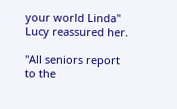your world Linda" Lucy reassured her.

"All seniors report to the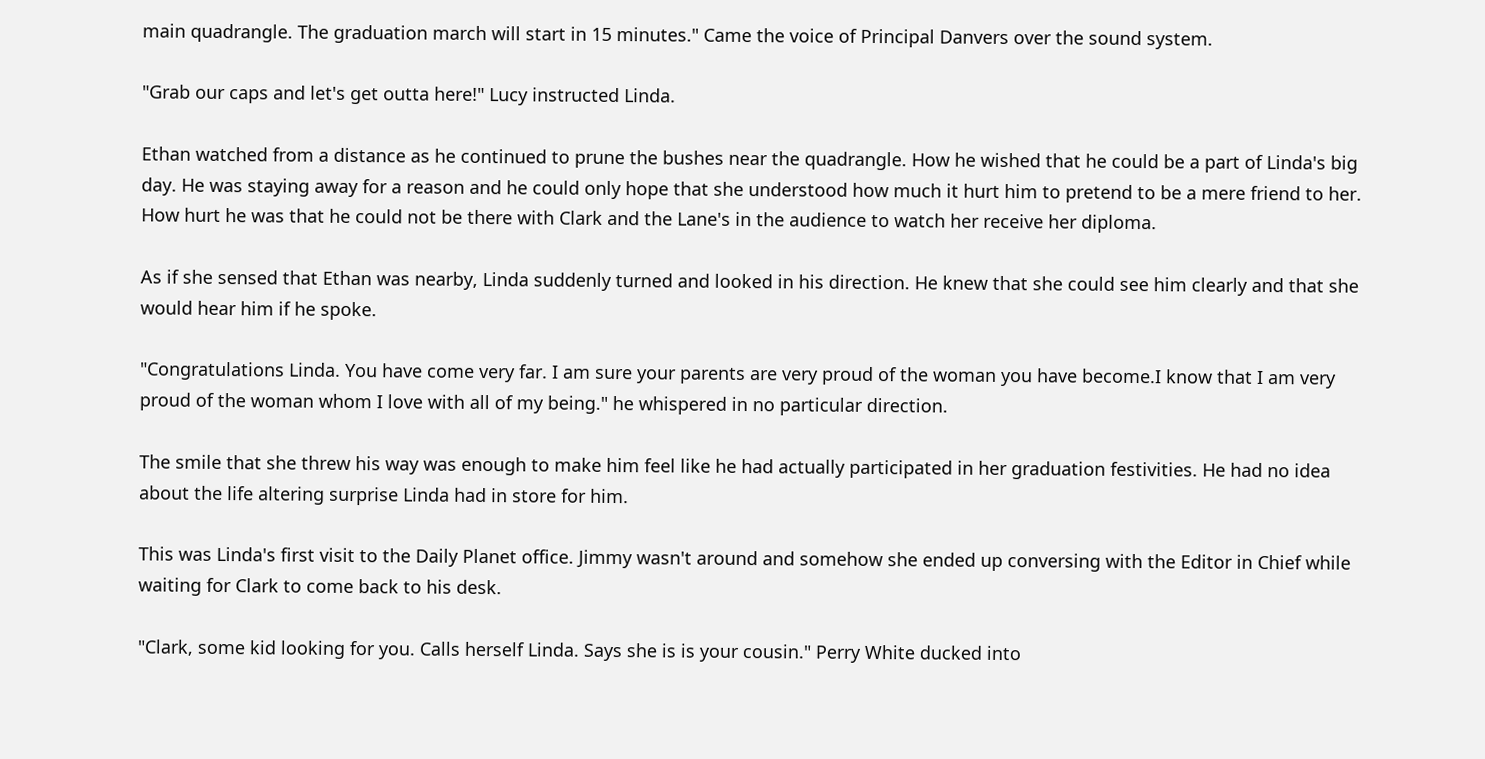main quadrangle. The graduation march will start in 15 minutes." Came the voice of Principal Danvers over the sound system.

"Grab our caps and let's get outta here!" Lucy instructed Linda.

Ethan watched from a distance as he continued to prune the bushes near the quadrangle. How he wished that he could be a part of Linda's big day. He was staying away for a reason and he could only hope that she understood how much it hurt him to pretend to be a mere friend to her. How hurt he was that he could not be there with Clark and the Lane's in the audience to watch her receive her diploma.

As if she sensed that Ethan was nearby, Linda suddenly turned and looked in his direction. He knew that she could see him clearly and that she would hear him if he spoke.

"Congratulations Linda. You have come very far. I am sure your parents are very proud of the woman you have become.I know that I am very proud of the woman whom I love with all of my being." he whispered in no particular direction.

The smile that she threw his way was enough to make him feel like he had actually participated in her graduation festivities. He had no idea about the life altering surprise Linda had in store for him.

This was Linda's first visit to the Daily Planet office. Jimmy wasn't around and somehow she ended up conversing with the Editor in Chief while waiting for Clark to come back to his desk.

"Clark, some kid looking for you. Calls herself Linda. Says she is is your cousin." Perry White ducked into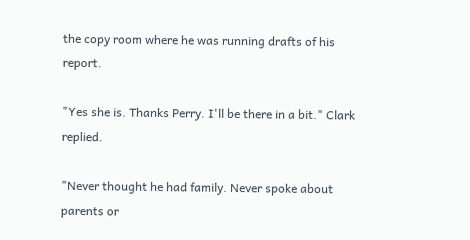the copy room where he was running drafts of his report.

"Yes she is. Thanks Perry. I'll be there in a bit." Clark replied.

"Never thought he had family. Never spoke about parents or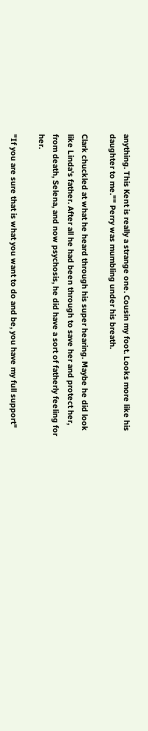anything. This Kent is really a strange one. Cousin my foot. Looks more like his daughter to me."" Perry was mumbling under his breath.

Clark chuckled at what he heard through his super hearing. Maybe he did look like Linda's father. After all he had been through to save her and protect her, from death, Selena, and now psychosis, he did have a sort of fatherly feeling for her.

"If you are sure that is what you want to do and be, you have my full support"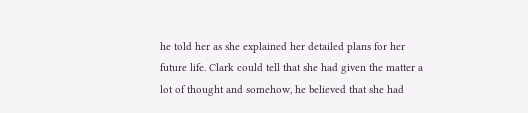he told her as she explained her detailed plans for her future life. Clark could tell that she had given the matter a lot of thought and somehow, he believed that she had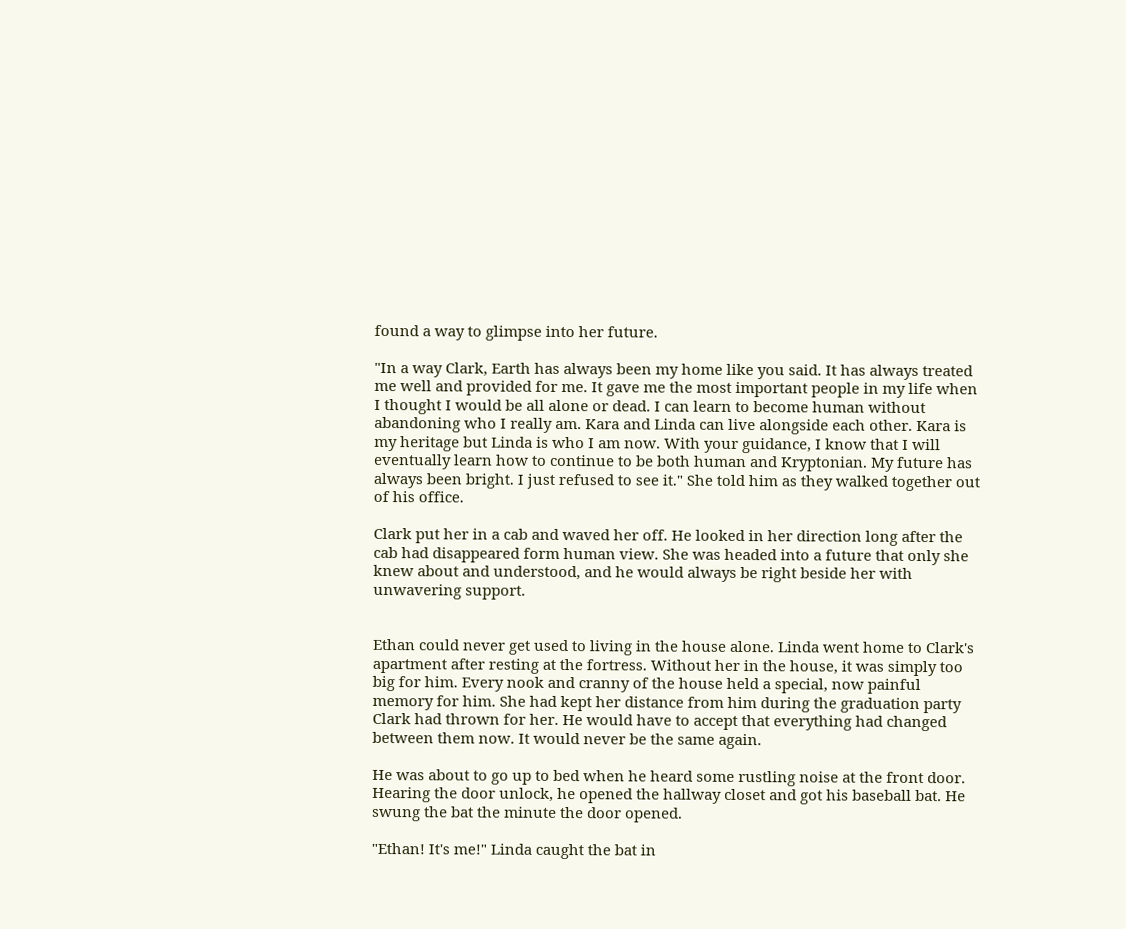found a way to glimpse into her future.

"In a way Clark, Earth has always been my home like you said. It has always treated me well and provided for me. It gave me the most important people in my life when I thought I would be all alone or dead. I can learn to become human without abandoning who I really am. Kara and Linda can live alongside each other. Kara is my heritage but Linda is who I am now. With your guidance, I know that I will eventually learn how to continue to be both human and Kryptonian. My future has always been bright. I just refused to see it." She told him as they walked together out of his office.

Clark put her in a cab and waved her off. He looked in her direction long after the cab had disappeared form human view. She was headed into a future that only she knew about and understood, and he would always be right beside her with unwavering support.


Ethan could never get used to living in the house alone. Linda went home to Clark's apartment after resting at the fortress. Without her in the house, it was simply too big for him. Every nook and cranny of the house held a special, now painful memory for him. She had kept her distance from him during the graduation party Clark had thrown for her. He would have to accept that everything had changed between them now. It would never be the same again.

He was about to go up to bed when he heard some rustling noise at the front door. Hearing the door unlock, he opened the hallway closet and got his baseball bat. He swung the bat the minute the door opened.

"Ethan! It's me!" Linda caught the bat in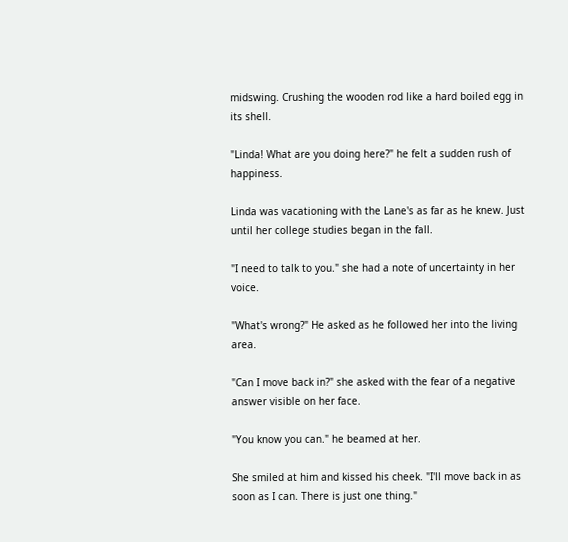midswing. Crushing the wooden rod like a hard boiled egg in its shell.

"Linda! What are you doing here?" he felt a sudden rush of happiness.

Linda was vacationing with the Lane's as far as he knew. Just until her college studies began in the fall.

"I need to talk to you." she had a note of uncertainty in her voice.

"What's wrong?" He asked as he followed her into the living area.

"Can I move back in?" she asked with the fear of a negative answer visible on her face.

"You know you can." he beamed at her.

She smiled at him and kissed his cheek. "I'll move back in as soon as I can. There is just one thing."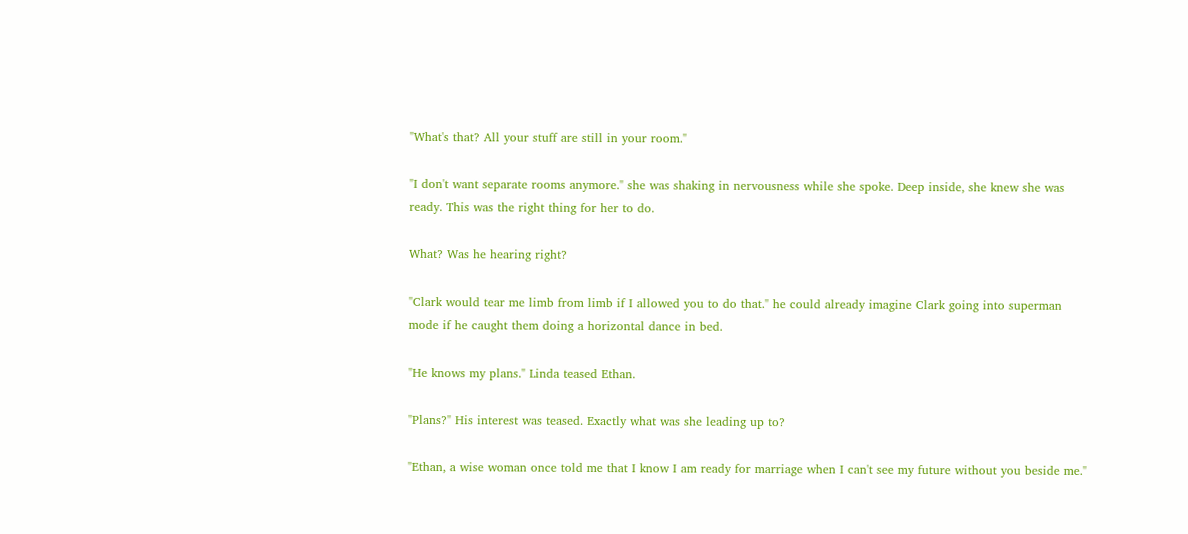"What's that? All your stuff are still in your room."

"I don't want separate rooms anymore." she was shaking in nervousness while she spoke. Deep inside, she knew she was ready. This was the right thing for her to do.

What? Was he hearing right?

"Clark would tear me limb from limb if I allowed you to do that." he could already imagine Clark going into superman mode if he caught them doing a horizontal dance in bed.

"He knows my plans." Linda teased Ethan.

"Plans?" His interest was teased. Exactly what was she leading up to?

"Ethan, a wise woman once told me that I know I am ready for marriage when I can't see my future without you beside me."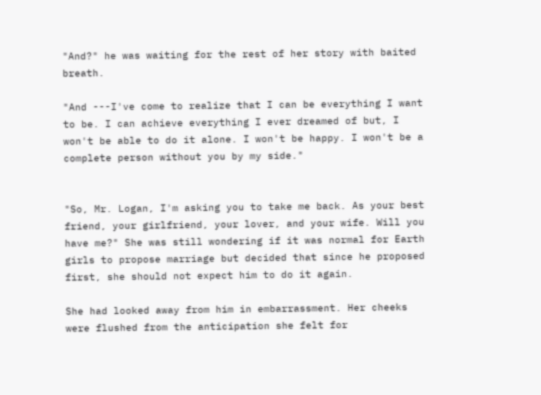"And?" he was waiting for the rest of her story with baited breath.

"And ---I've come to realize that I can be everything I want to be. I can achieve everything I ever dreamed of but, I won't be able to do it alone. I won't be happy. I won't be a complete person without you by my side."


"So, Mr. Logan, I'm asking you to take me back. As your best friend, your girlfriend, your lover, and your wife. Will you have me?" She was still wondering if it was normal for Earth girls to propose marriage but decided that since he proposed first, she should not expect him to do it again.

She had looked away from him in embarrassment. Her cheeks were flushed from the anticipation she felt for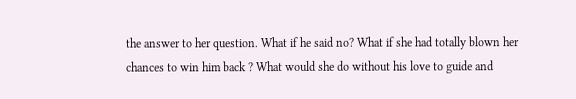the answer to her question. What if he said no? What if she had totally blown her chances to win him back ? What would she do without his love to guide and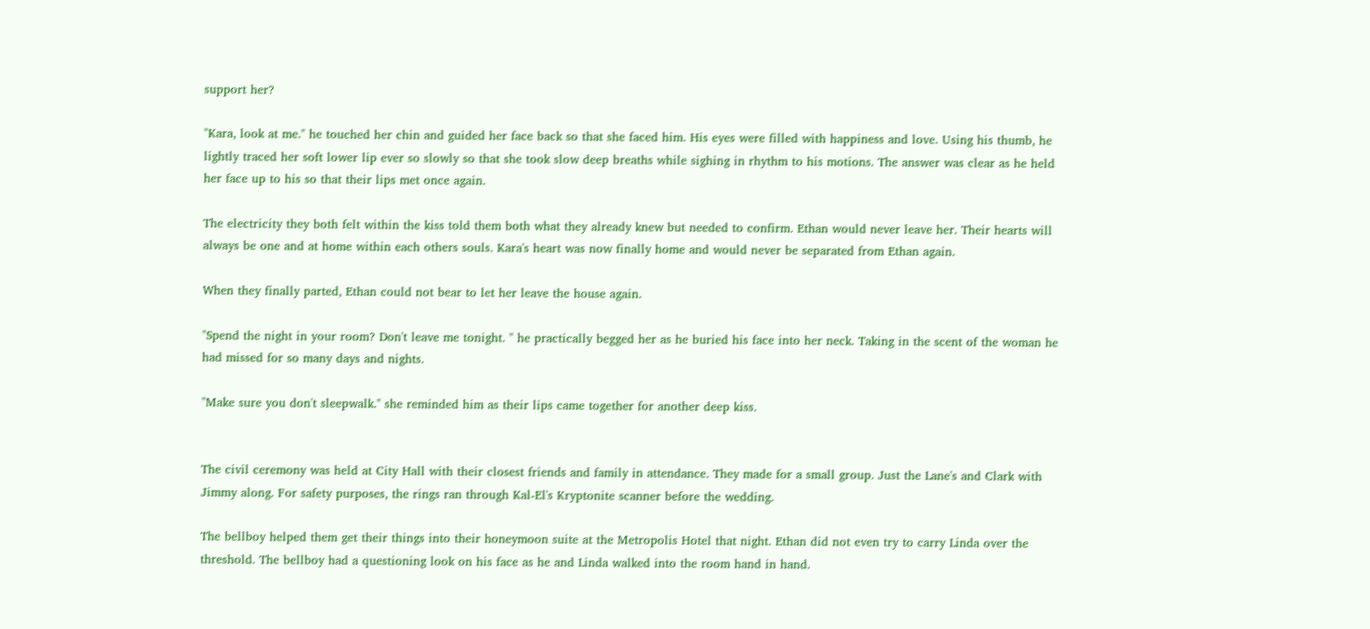support her?

"Kara, look at me." he touched her chin and guided her face back so that she faced him. His eyes were filled with happiness and love. Using his thumb, he lightly traced her soft lower lip ever so slowly so that she took slow deep breaths while sighing in rhythm to his motions. The answer was clear as he held her face up to his so that their lips met once again.

The electricity they both felt within the kiss told them both what they already knew but needed to confirm. Ethan would never leave her. Their hearts will always be one and at home within each others souls. Kara's heart was now finally home and would never be separated from Ethan again.

When they finally parted, Ethan could not bear to let her leave the house again.

"Spend the night in your room? Don't leave me tonight. " he practically begged her as he buried his face into her neck. Taking in the scent of the woman he had missed for so many days and nights.

"Make sure you don't sleepwalk." she reminded him as their lips came together for another deep kiss.


The civil ceremony was held at City Hall with their closest friends and family in attendance. They made for a small group. Just the Lane's and Clark with Jimmy along. For safety purposes, the rings ran through Kal-El's Kryptonite scanner before the wedding.

The bellboy helped them get their things into their honeymoon suite at the Metropolis Hotel that night. Ethan did not even try to carry Linda over the threshold. The bellboy had a questioning look on his face as he and Linda walked into the room hand in hand.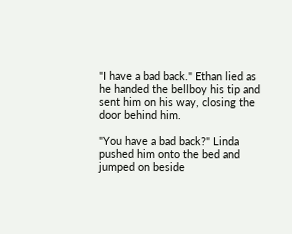"I have a bad back." Ethan lied as he handed the bellboy his tip and sent him on his way, closing the door behind him.

"You have a bad back?" Linda pushed him onto the bed and jumped on beside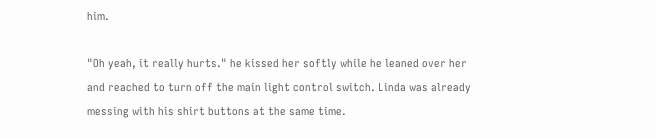him.

"Oh yeah, it really hurts." he kissed her softly while he leaned over her and reached to turn off the main light control switch. Linda was already messing with his shirt buttons at the same time.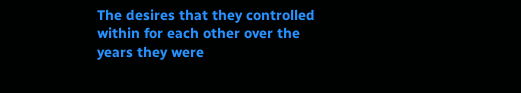The desires that they controlled within for each other over the years they were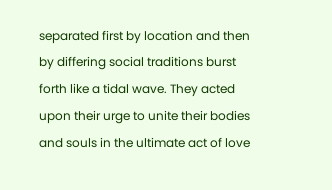separated first by location and then by differing social traditions burst forth like a tidal wave. They acted upon their urge to unite their bodies and souls in the ultimate act of love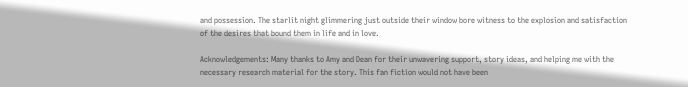and possession. The starlit night glimmering just outside their window bore witness to the explosion and satisfaction of the desires that bound them in life and in love.

Acknowledgements: Many thanks to Amy and Dean for their unwavering support, story ideas, and helping me with the necessary research material for the story. This fan fiction would not have been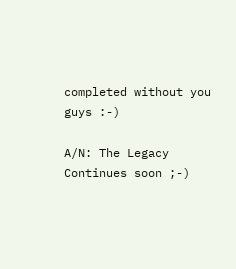completed without you guys :-)

A/N: The Legacy Continues soon ;-)